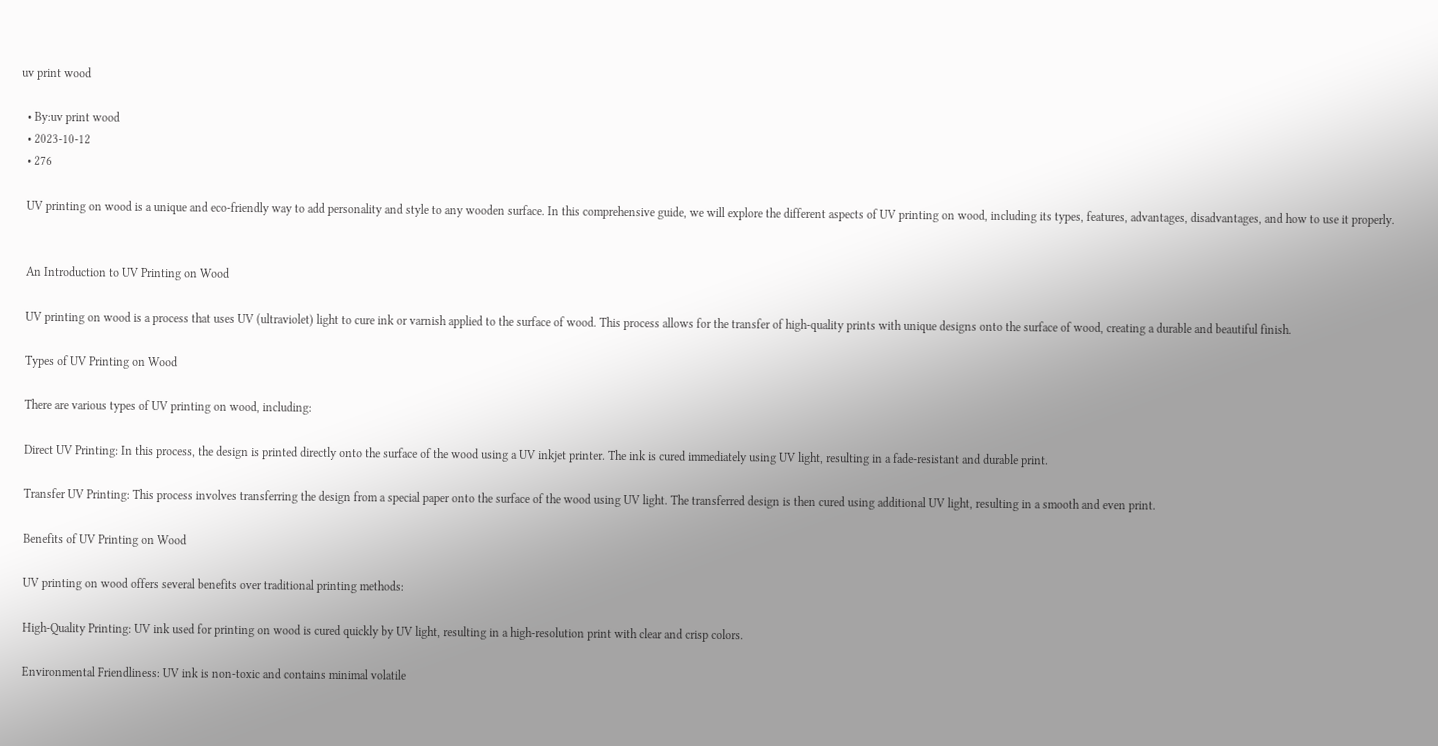uv print wood

  • By:uv print wood
  • 2023-10-12
  • 276

  UV printing on wood is a unique and eco-friendly way to add personality and style to any wooden surface. In this comprehensive guide, we will explore the different aspects of UV printing on wood, including its types, features, advantages, disadvantages, and how to use it properly.


  An Introduction to UV Printing on Wood

  UV printing on wood is a process that uses UV (ultraviolet) light to cure ink or varnish applied to the surface of wood. This process allows for the transfer of high-quality prints with unique designs onto the surface of wood, creating a durable and beautiful finish.

  Types of UV Printing on Wood

  There are various types of UV printing on wood, including:

  Direct UV Printing: In this process, the design is printed directly onto the surface of the wood using a UV inkjet printer. The ink is cured immediately using UV light, resulting in a fade-resistant and durable print.

  Transfer UV Printing: This process involves transferring the design from a special paper onto the surface of the wood using UV light. The transferred design is then cured using additional UV light, resulting in a smooth and even print.

  Benefits of UV Printing on Wood

  UV printing on wood offers several benefits over traditional printing methods:

  High-Quality Printing: UV ink used for printing on wood is cured quickly by UV light, resulting in a high-resolution print with clear and crisp colors.

  Environmental Friendliness: UV ink is non-toxic and contains minimal volatile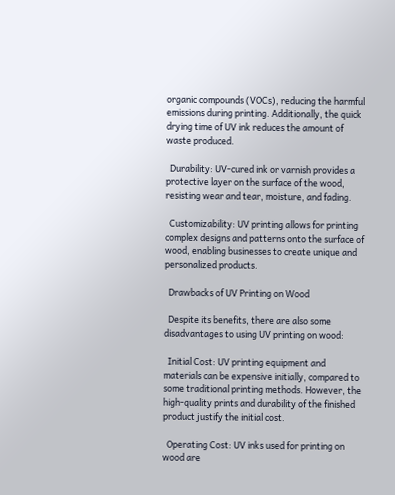organic compounds (VOCs), reducing the harmful emissions during printing. Additionally, the quick drying time of UV ink reduces the amount of waste produced.

  Durability: UV-cured ink or varnish provides a protective layer on the surface of the wood, resisting wear and tear, moisture, and fading.

  Customizability: UV printing allows for printing complex designs and patterns onto the surface of wood, enabling businesses to create unique and personalized products.

  Drawbacks of UV Printing on Wood

  Despite its benefits, there are also some disadvantages to using UV printing on wood:

  Initial Cost: UV printing equipment and materials can be expensive initially, compared to some traditional printing methods. However, the high-quality prints and durability of the finished product justify the initial cost.

  Operating Cost: UV inks used for printing on wood are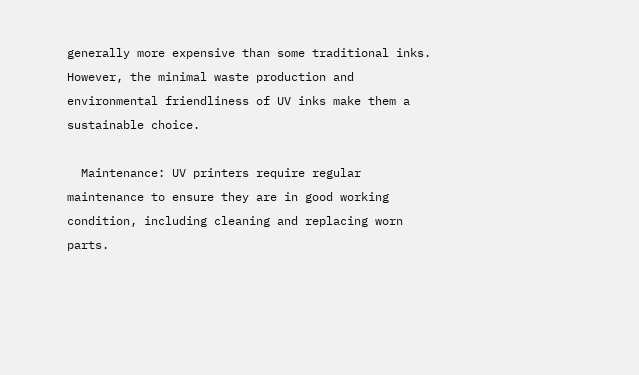generally more expensive than some traditional inks. However, the minimal waste production and environmental friendliness of UV inks make them a sustainable choice.

  Maintenance: UV printers require regular maintenance to ensure they are in good working condition, including cleaning and replacing worn parts.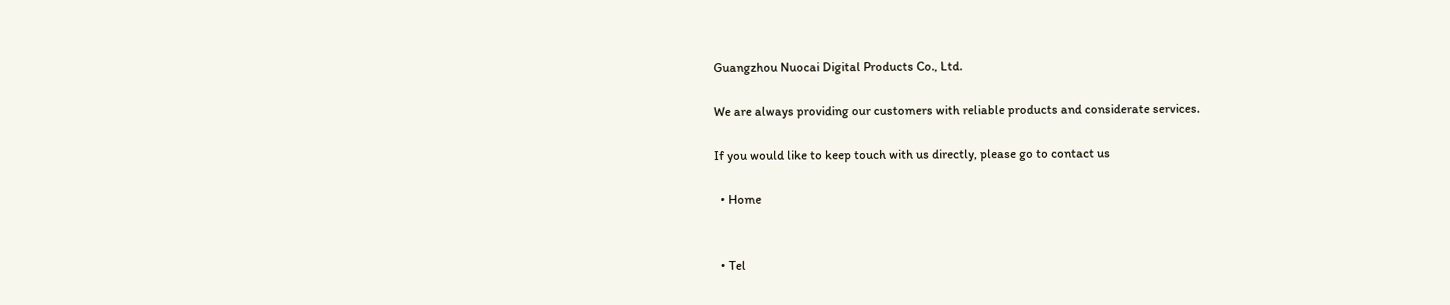Guangzhou Nuocai Digital Products Co., Ltd.

We are always providing our customers with reliable products and considerate services.

If you would like to keep touch with us directly, please go to contact us

  • Home


  • Tel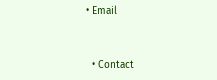• Email


  • Contact